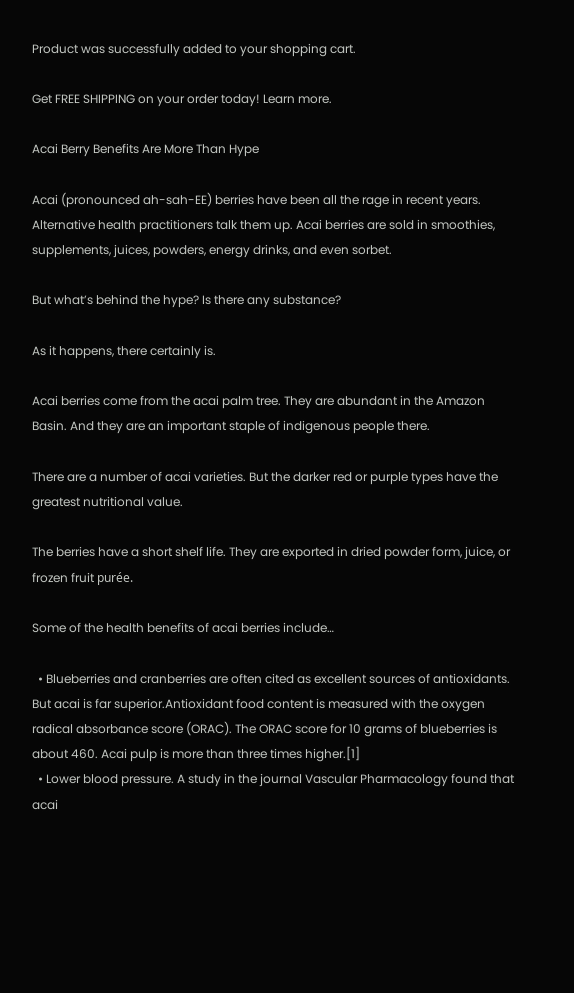Product was successfully added to your shopping cart.

Get FREE SHIPPING on your order today! Learn more.

Acai Berry Benefits Are More Than Hype

Acai (pronounced ah-sah-EE) berries have been all the rage in recent years. Alternative health practitioners talk them up. Acai berries are sold in smoothies, supplements, juices, powders, energy drinks, and even sorbet.

But what’s behind the hype? Is there any substance?

As it happens, there certainly is.

Acai berries come from the acai palm tree. They are abundant in the Amazon Basin. And they are an important staple of indigenous people there.

There are a number of acai varieties. But the darker red or purple types have the greatest nutritional value.

The berries have a short shelf life. They are exported in dried powder form, juice, or frozen fruit purée.

Some of the health benefits of acai berries include…

  • Blueberries and cranberries are often cited as excellent sources of antioxidants. But acai is far superior.Antioxidant food content is measured with the oxygen radical absorbance score (ORAC). The ORAC score for 10 grams of blueberries is about 460. Acai pulp is more than three times higher.[1]
  • Lower blood pressure. A study in the journal Vascular Pharmacology found that acai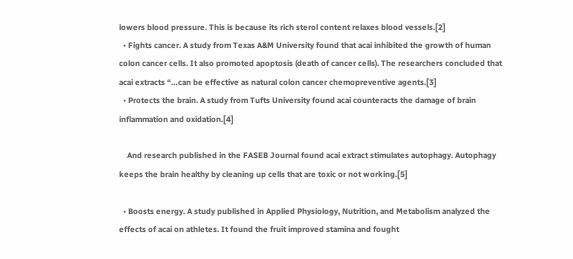lowers blood pressure. This is because its rich sterol content relaxes blood vessels.[2]
  • Fights cancer. A study from Texas A&M University found that acai inhibited the growth of human colon cancer cells. It also promoted apoptosis (death of cancer cells). The researchers concluded that acai extracts “…can be effective as natural colon cancer chemopreventive agents.[3]
  • Protects the brain. A study from Tufts University found acai counteracts the damage of brain inflammation and oxidation.[4]

    And research published in the FASEB Journal found acai extract stimulates autophagy. Autophagy keeps the brain healthy by cleaning up cells that are toxic or not working.[5]

  • Boosts energy. A study published in Applied Physiology, Nutrition, and Metabolism analyzed the effects of acai on athletes. It found the fruit improved stamina and fought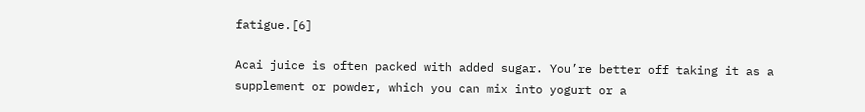fatigue.[6]

Acai juice is often packed with added sugar. You’re better off taking it as a supplement or powder, which you can mix into yogurt or a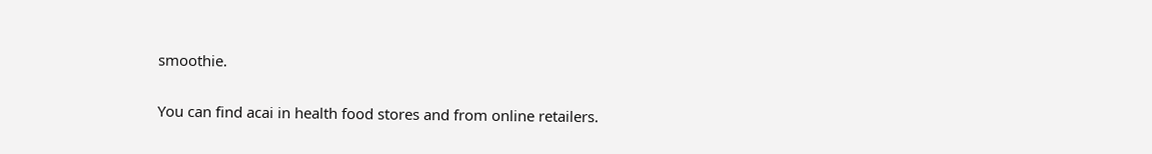smoothie.

You can find acai in health food stores and from online retailers.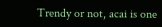Trendy or not, acai is one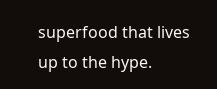superfood that lives up to the hype.